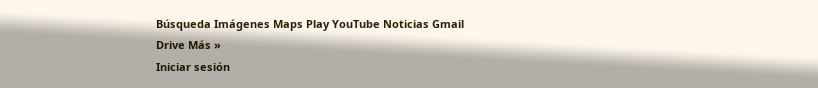Búsqueda Imágenes Maps Play YouTube Noticias Gmail Drive Más »
Iniciar sesión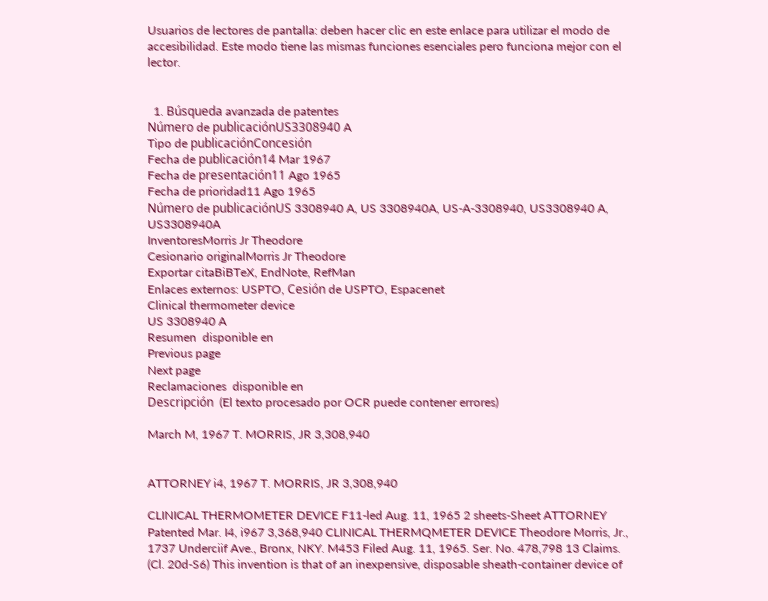Usuarios de lectores de pantalla: deben hacer clic en este enlace para utilizar el modo de accesibilidad. Este modo tiene las mismas funciones esenciales pero funciona mejor con el lector.


  1. Búsqueda avanzada de patentes
Número de publicaciónUS3308940 A
Tipo de publicaciónConcesión
Fecha de publicación14 Mar 1967
Fecha de presentación11 Ago 1965
Fecha de prioridad11 Ago 1965
Número de publicaciónUS 3308940 A, US 3308940A, US-A-3308940, US3308940 A, US3308940A
InventoresMorris Jr Theodore
Cesionario originalMorris Jr Theodore
Exportar citaBiBTeX, EndNote, RefMan
Enlaces externos: USPTO, Cesión de USPTO, Espacenet
Clinical thermometer device
US 3308940 A
Resumen  disponible en
Previous page
Next page
Reclamaciones  disponible en
Descripción  (El texto procesado por OCR puede contener errores)

March M, 1967 T. MORRIS, JR 3,308,940


ATTORNEY i4, 1967 T. MORRIS, JR 3,308,940

CLINICAL THERMOMETER DEVICE F11-led Aug. 11, 1965 2 sheets-Sheet ATTORNEY Patented Mar. I4, i967 3,368,940 CLINICAL THERMQMETER DEVICE Theodore Morris, Jr., 1737 Underciif Ave., Bronx, NKY. M453 Filed Aug. 11, 1965. Ser. No. 478,798 13 Claims. (Cl. 20d-S6) This invention is that of an inexpensive, disposable sheath-container device of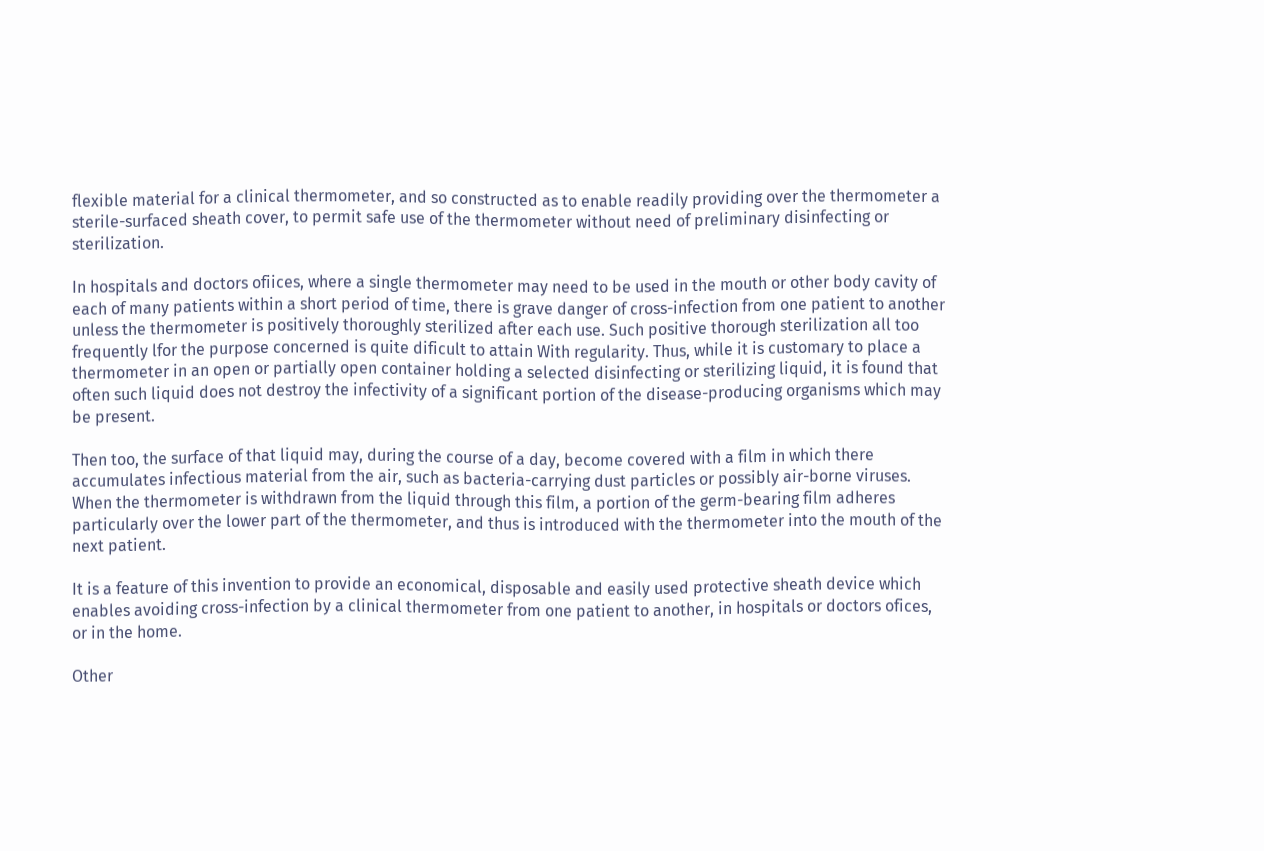flexible material for a clinical thermometer, and so constructed as to enable readily providing over the thermometer a sterile-surfaced sheath cover, to permit safe use of the thermometer without need of preliminary disinfecting or sterilization.

In hospitals and doctors ofiices, where a single thermometer may need to be used in the mouth or other body cavity of each of many patients within a short period of time, there is grave danger of cross-infection from one patient to another unless the thermometer is positively thoroughly sterilized after each use. Such positive thorough sterilization all too frequently lfor the purpose concerned is quite dificult to attain With regularity. Thus, while it is customary to place a thermometer in an open or partially open container holding a selected disinfecting or sterilizing liquid, it is found that often such liquid does not destroy the infectivity of a significant portion of the disease-producing organisms which may be present.

Then too, the surface of that liquid may, during the course of a day, become covered with a film in which there accumulates infectious material from the air, such as bacteria-carrying dust particles or possibly air-borne viruses. When the thermometer is withdrawn from the liquid through this film, a portion of the germ-bearing film adheres particularly over the lower part of the thermometer, and thus is introduced with the thermometer into the mouth of the next patient.

It is a feature of this invention to provide an economical, disposable and easily used protective sheath device which enables avoiding cross-infection by a clinical thermometer from one patient to another, in hospitals or doctors ofices, or in the home.

Other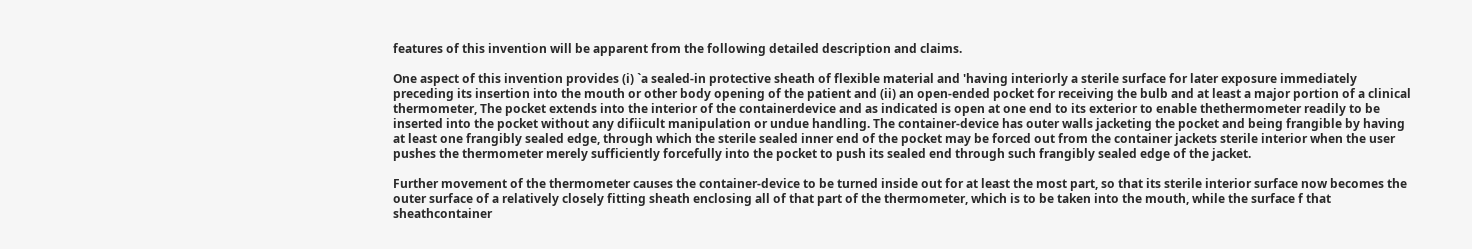features of this invention will be apparent from the following detailed description and claims.

One aspect of this invention provides (i) `a sealed-in protective sheath of flexible material and 'having interiorly a sterile surface for later exposure immediately preceding its insertion into the mouth or other body opening of the patient and (ii) an open-ended pocket for receiving the bulb and at least a major portion of a clinical thermometer, The pocket extends into the interior of the containerdevice and as indicated is open at one end to its exterior to enable thethermometer readily to be inserted into the pocket without any difiicult manipulation or undue handling. The container-device has outer walls jacketing the pocket and being frangible by having at least one frangibly sealed edge, through which the sterile sealed inner end of the pocket may be forced out from the container jackets sterile interior when the user pushes the thermometer merely sufficiently forcefully into the pocket to push its sealed end through such frangibly sealed edge of the jacket.

Further movement of the thermometer causes the container-device to be turned inside out for at least the most part, so that its sterile interior surface now becomes the outer surface of a relatively closely fitting sheath enclosing all of that part of the thermometer, which is to be taken into the mouth, while the surface f that sheathcontainer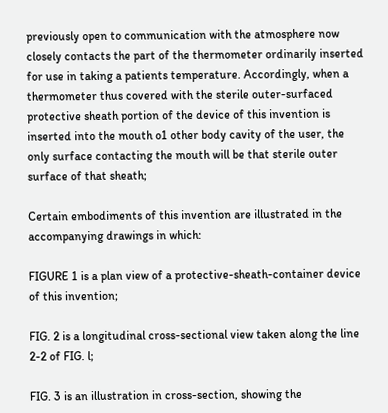previously open to communication with the atmosphere now closely contacts the part of the thermometer ordinarily inserted for use in taking a patients temperature. Accordingly, when a thermometer thus covered with the sterile outer-surfaced protective sheath portion of the device of this invention is inserted into the mouth o1 other body cavity of the user, the only surface contacting the mouth will be that sterile outer surface of that sheath;

Certain embodiments of this invention are illustrated in the accompanying drawings in which:

FIGURE 1 is a plan view of a protective-sheath-container device of this invention;

FIG. 2 is a longitudinal cross-sectional view taken along the line 2-2 of FIG. l;

FIG. 3 is an illustration in cross-section, showing the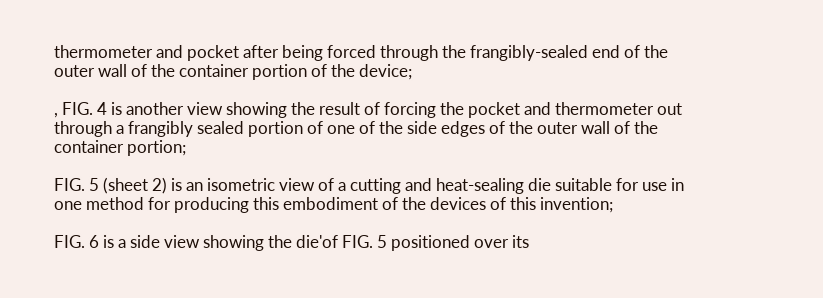thermometer and pocket after being forced through the frangibly-sealed end of the outer wall of the container portion of the device;

, FIG. 4 is another view showing the result of forcing the pocket and thermometer out through a frangibly sealed portion of one of the side edges of the outer wall of the container portion;

FIG. 5 (sheet 2) is an isometric view of a cutting and heat-sealing die suitable for use in one method for producing this embodiment of the devices of this invention;

FIG. 6 is a side view showing the die'of FIG. 5 positioned over its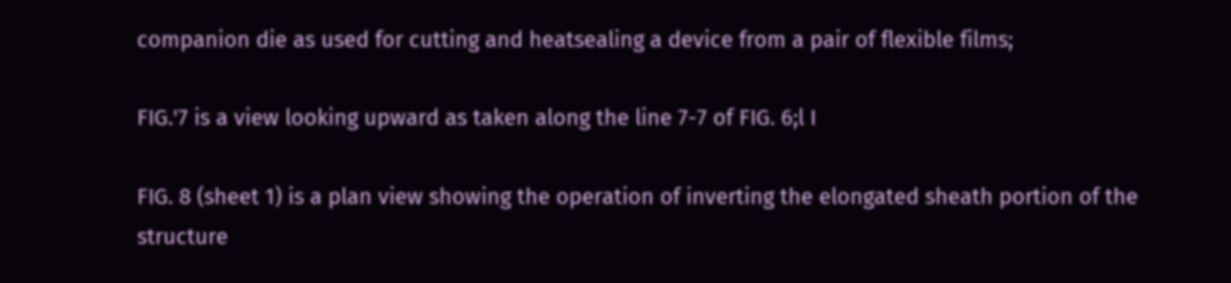companion die as used for cutting and heatsealing a device from a pair of flexible films;

FIG.'7 is a view looking upward as taken along the line 7-7 of FIG. 6;l I

FIG. 8 (sheet 1) is a plan view showing the operation of inverting the elongated sheath portion of the structure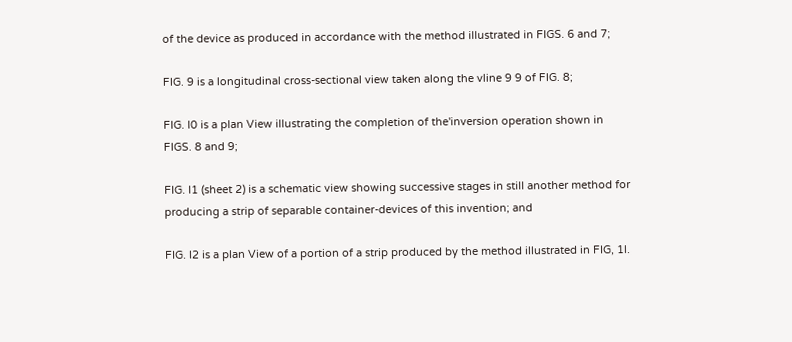of the device as produced in accordance with the method illustrated in FIGS. 6 and 7;

FIG. 9 is a longitudinal cross-sectional view taken along the vline 9 9 of FIG. 8;

FIG. l0 is a plan View illustrating the completion of the'inversion operation shown in FIGS. 8 and 9;

FIG. l1 (sheet 2) is a schematic view showing successive stages in still another method for producing a strip of separable container-devices of this invention; and

FIG. l2 is a plan View of a portion of a strip produced by the method illustrated in FIG, 1l.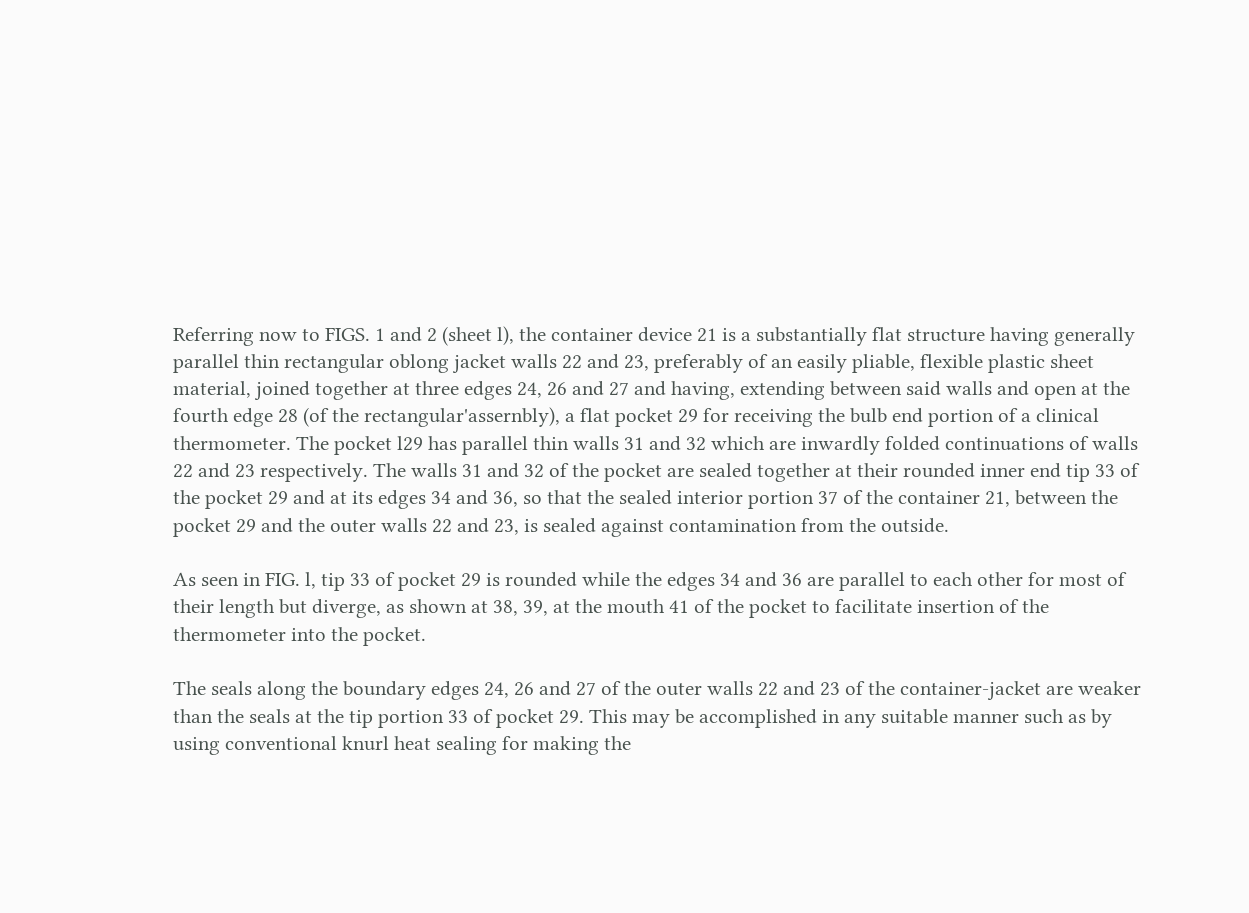Referring now to FIGS. 1 and 2 (sheet l), the container device 21 is a substantially flat structure having generally parallel thin rectangular oblong jacket walls 22 and 23, preferably of an easily pliable, flexible plastic sheet material, joined together at three edges 24, 26 and 27 and having, extending between said walls and open at the fourth edge 28 (of the rectangular'assernbly), a flat pocket 29 for receiving the bulb end portion of a clinical thermometer. The pocket l29 has parallel thin walls 31 and 32 which are inwardly folded continuations of walls 22 and 23 respectively. The walls 31 and 32 of the pocket are sealed together at their rounded inner end tip 33 of the pocket 29 and at its edges 34 and 36, so that the sealed interior portion 37 of the container 21, between the pocket 29 and the outer walls 22 and 23, is sealed against contamination from the outside.

As seen in FIG. l, tip 33 of pocket 29 is rounded while the edges 34 and 36 are parallel to each other for most of their length but diverge, as shown at 38, 39, at the mouth 41 of the pocket to facilitate insertion of the thermometer into the pocket.

The seals along the boundary edges 24, 26 and 27 of the outer walls 22 and 23 of the container-jacket are weaker than the seals at the tip portion 33 of pocket 29. This may be accomplished in any suitable manner such as by using conventional knurl heat sealing for making the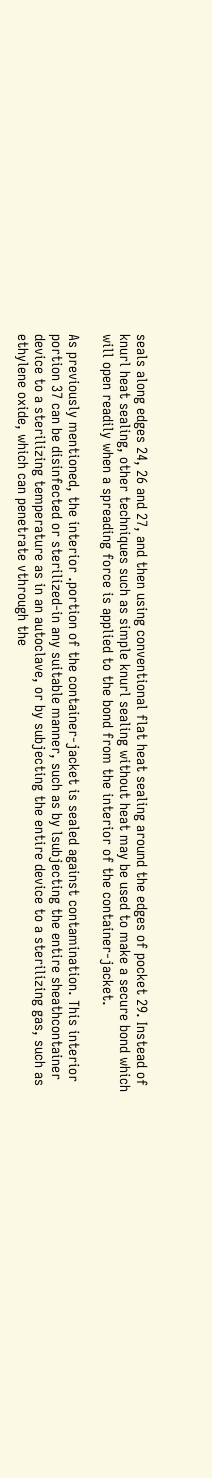seals along edges 24, 26 and 27, and then using conventional flat heat sealing around the edges of pocket 29. Instead of knurl heat sealing, other techniques such as simple knurl sealing without heat may be used to make a secure bond which will open readily when a spreading force is applied to the bond from the interior of the container-jacket.

As previously mentioned, the interior .portion of the container-jacket is sealed against contamination. This interior portion 37 can be disinfected or sterilized-in any suitable manner, such as by lsubjecting the entire sheathcontainer device to a sterilizing temperature as in an autoclave, or by subjecting the entire device to a sterilizing gas, such as ethylene oxide, which can penetrate vthrough the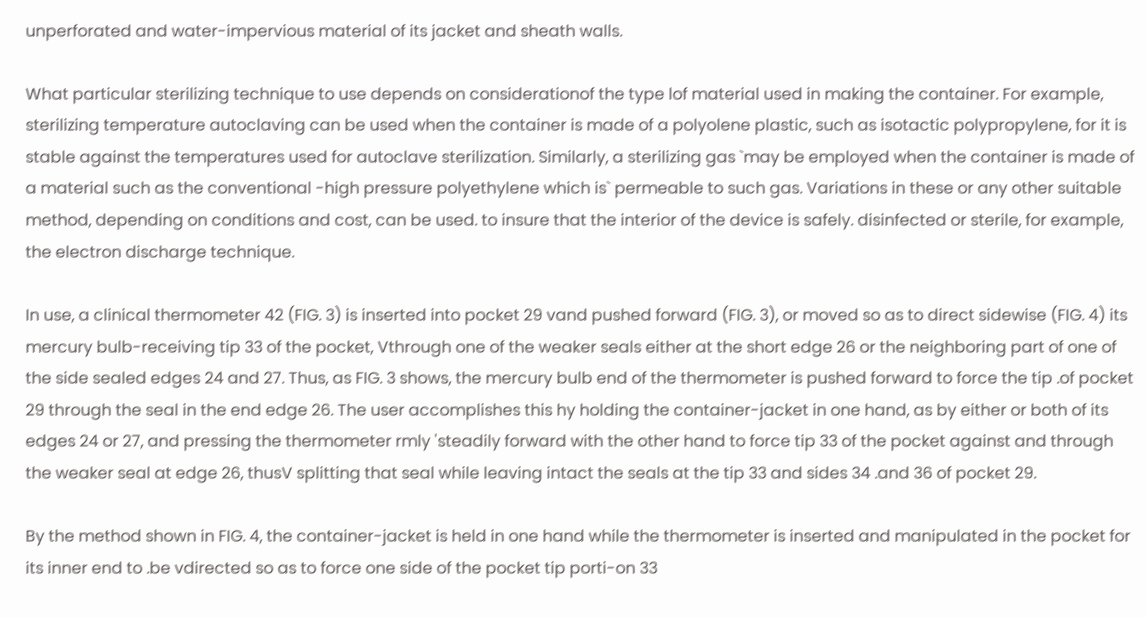unperforated and water-impervious material of its jacket and sheath walls.

What particular sterilizing technique to use depends on considerationof the type lof material used in making the container. For example, sterilizing temperature autoclaving can be used when the container is made of a polyolene plastic, such as isotactic polypropylene, for it is stable against the temperatures used for autoclave sterilization. Similarly, a sterilizing gas `may be employed when the container is made of a material such as the conventional -high pressure polyethylene which is` permeable to such gas. Variations in these or any other suitable method, depending on conditions and cost, can be used. to insure that the interior of the device is safely. disinfected or sterile, for example, the electron discharge technique.

In use, a clinical thermometer 42 (FIG. 3) is inserted into pocket 29 vand pushed forward (FIG. 3), or moved so as to direct sidewise (FIG. 4) its mercury bulb-receiving tip 33 of the pocket, Vthrough one of the weaker seals either at the short edge 26 or the neighboring part of one of the side sealed edges 24 and 27. Thus, as FIG. 3 shows, the mercury bulb end of the thermometer is pushed forward to force the tip .of pocket 29 through the seal in the end edge 26. The user accomplishes this hy holding the container-jacket in one hand, as by either or both of its edges 24 or 27, and pressing the thermometer rmly 'steadily forward with the other hand to force tip 33 of the pocket against and through the weaker seal at edge 26, thusV splitting that seal while leaving intact the seals at the tip 33 and sides 34 .and 36 of pocket 29.

By the method shown in FIG. 4, the container-jacket is held in one hand while the thermometer is inserted and manipulated in the pocket for its inner end to .be vdirected so as to force one side of the pocket tip porti-on 33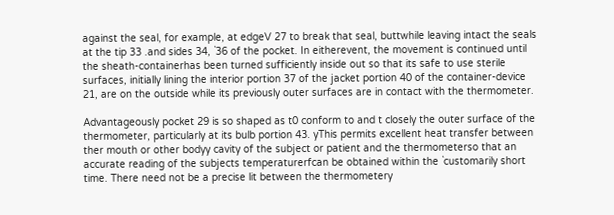against the seal, for example, at edgeV 27 to break that seal, buttwhile leaving intact the seals at the tip 33 .and sides 34, `36 of the pocket. In eitherevent, the movement is continued until the sheath-containerhas been turned sufficiently inside out so that its safe to use sterile surfaces, initially lining the interior portion 37 of the jacket portion 40 of the container-device 21, are on the outside while its previously outer surfaces are in contact with the thermometer.

Advantageously pocket 29 is so shaped as t0 conform to and t closely the outer surface of the thermometer, particularly at its bulb portion 43. yThis permits excellent heat transfer between ther mouth or other bodyy cavity of the subject or patient and the thermometerso that an accurate reading of the subjects temperaturerfcan be obtained within the `customarily short time. There need not be a precise lit between the thermometery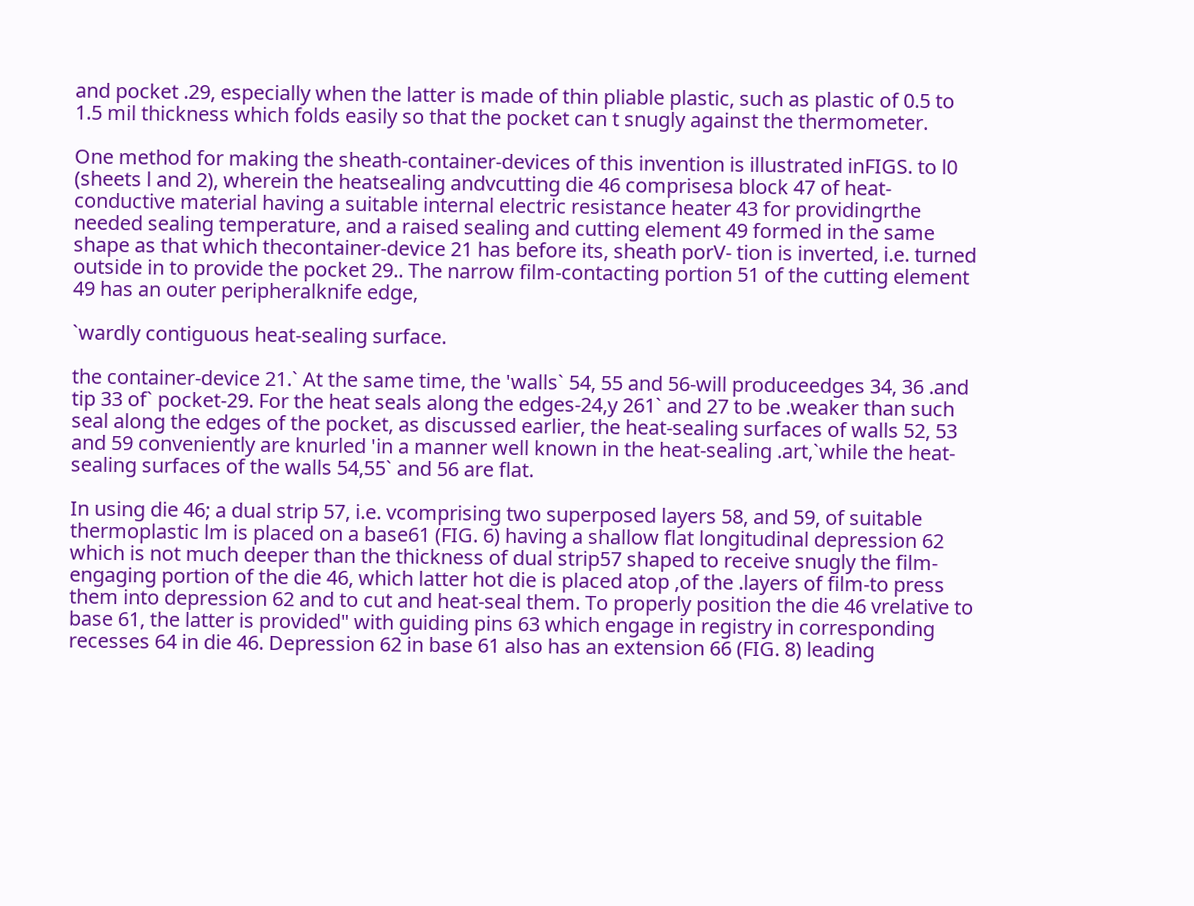and pocket .29, especially when the latter is made of thin pliable plastic, such as plastic of 0.5 to 1.5 mil thickness which folds easily so that the pocket can t snugly against the thermometer.

One method for making the sheath-container-devices of this invention is illustrated inFIGS. to l0 (sheets l and 2), wherein the heatsealing andvcutting die 46 comprisesa block 47 of heat-conductive material having a suitable internal electric resistance heater 43 for providingrthe needed sealing temperature, and a raised sealing and cutting element 49 formed in the same shape as that which thecontainer-device 21 has before its, sheath porV- tion is inverted, i.e. turned outside in to provide the pocket 29.. The narrow film-contacting portion 51 of the cutting element 49 has an outer peripheralknife edge,

`wardly contiguous heat-sealing surface.

the container-device 21.` At the same time, the 'walls` 54, 55 and 56-will produceedges 34, 36 .and tip 33 of` pocket-29. For the heat seals along the edges-24,y 261` and 27 to be .weaker than such seal along the edges of the pocket, as discussed earlier, the heat-sealing surfaces of walls 52, 53 and 59 conveniently are knurled 'in a manner well known in the heat-sealing .art,`while the heat-sealing surfaces of the walls 54,55` and 56 are flat.

In using die 46; a dual strip 57, i.e. vcomprising two superposed layers 58, and 59, of suitable thermoplastic lm is placed on a base61 (FIG. 6) having a shallow flat longitudinal depression 62 which is not much deeper than the thickness of dual strip57 shaped to receive snugly the film-engaging portion of the die 46, which latter hot die is placed atop ,of the .layers of film-to press them into depression 62 and to cut and heat-seal them. To properly position the die 46 vrelative to base 61, the latter is provided" with guiding pins 63 which engage in registry in corresponding recesses 64 in die 46. Depression 62 in base 61 also has an extension 66 (FIG. 8) leading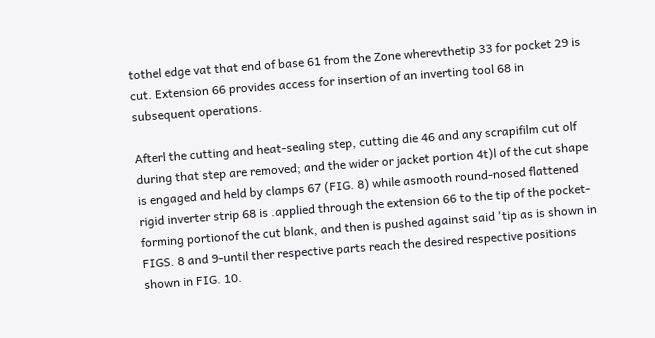tothel edge vat that end of base 61 from the Zone wherevthetip 33 for pocket 29 is cut. Extension 66 provides access for insertion of an inverting tool 68 in subsequent operations.

Afterl the cutting and heat-sealing step, cutting die 46 and any scrapifilm cut olf during that step are removed; and the wider or jacket portion 4t)l of the cut shape is engaged and held by clamps 67 (FIG. 8) while asmooth round-nosed flattened rigid inverter strip 68 is .applied through the extension 66 to the tip of the pocket-forming portionof the cut blank, and then is pushed against said 'tip as is shown in FIGS. 8 and 9-until ther respective parts reach the desired respective positions shown in FIG. 10.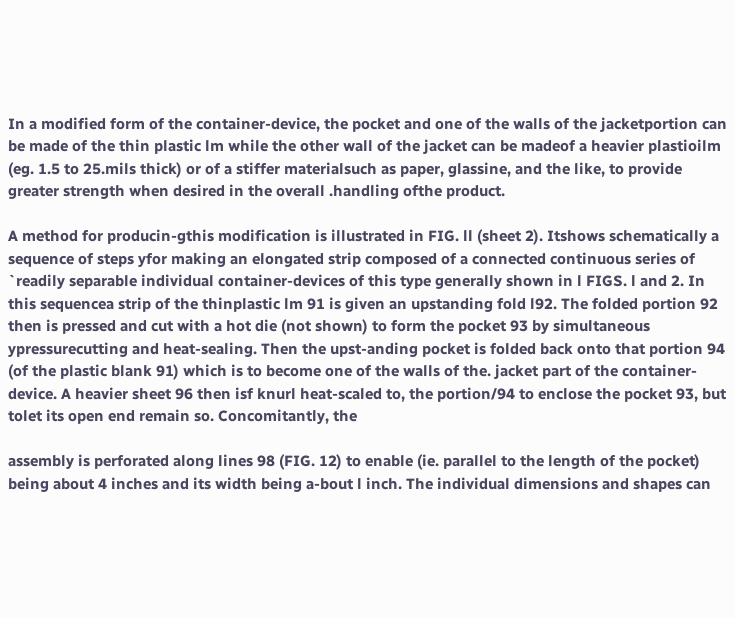In a modified form of the container-device, the pocket and one of the walls of the jacketportion can be made of the thin plastic lm while the other wall of the jacket can be madeof a heavier plastioilm (eg. 1.5 to 25.mils thick) or of a stiffer materialsuch as paper, glassine, and the like, to provide greater strength when desired in the overall .handling ofthe product.

A method for producin-gthis modification is illustrated in FIG. ll (sheet 2). Itshows schematically a sequence of steps yfor making an elongated strip composed of a connected continuous series of `readily separable individual container-devices of this type generally shown in l FIGS. l and 2. In this sequencea strip of the thinplastic lm 91 is given an upstanding fold l92. The folded portion 92 then is pressed and cut with a hot die (not shown) to form the pocket 93 by simultaneous ypressurecutting and heat-sealing. Then the upst-anding pocket is folded back onto that portion 94 (of the plastic blank 91) which is to become one of the walls of the. jacket part of the container-device. A heavier sheet 96 then isf knurl heat-scaled to, the portion/94 to enclose the pocket 93, but tolet its open end remain so. Concomitantly, the

assembly is perforated along lines 98 (FIG. 12) to enable (ie. parallel to the length of the pocket) being about 4 inches and its width being a-bout l inch. The individual dimensions and shapes can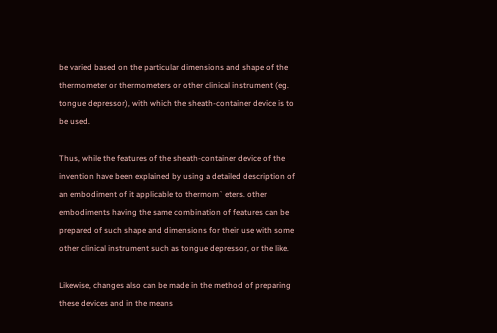be varied based on the particular dimensions and shape of the thermometer or thermometers or other clinical instrument (eg. tongue depressor), with which the sheath-container device is to be used.

Thus, while the features of the sheath-container device of the invention have been explained by using a detailed description of an embodiment of it applicable to thermom` eters. other embodiments having the same combination of features can be prepared of such shape and dimensions for their use with some other clinical instrument such as tongue depressor, or the like.

Likewise, changes also can be made in the method of preparing these devices and in the means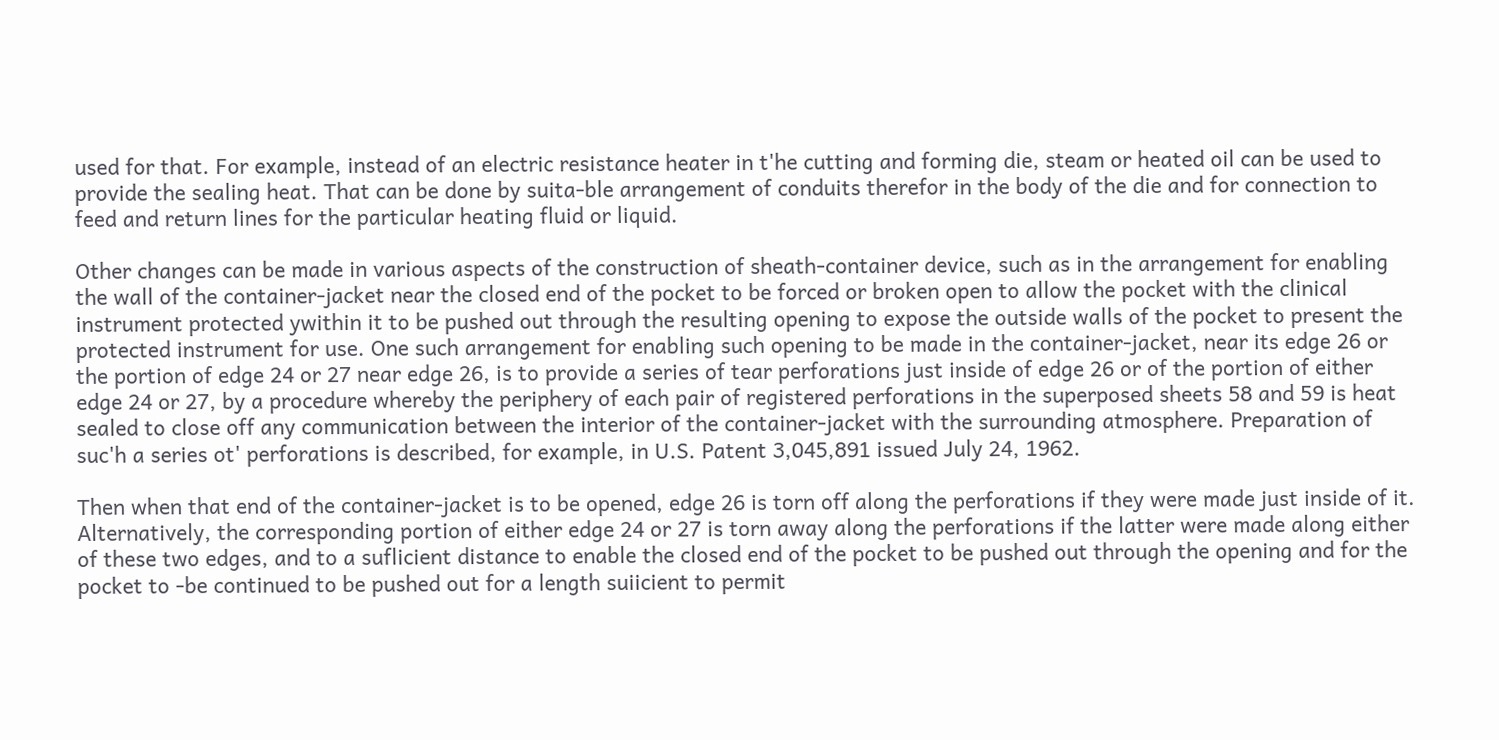used for that. For example, instead of an electric resistance heater in t'he cutting and forming die, steam or heated oil can be used to provide the sealing heat. That can be done by suita-ble arrangement of conduits therefor in the body of the die and for connection to feed and return lines for the particular heating fluid or liquid.

Other changes can be made in various aspects of the construction of sheath-container device, such as in the arrangement for enabling the wall of the container-jacket near the closed end of the pocket to be forced or broken open to allow the pocket with the clinical instrument protected ywithin it to be pushed out through the resulting opening to expose the outside walls of the pocket to present the protected instrument for use. One such arrangement for enabling such opening to be made in the container-jacket, near its edge 26 or the portion of edge 24 or 27 near edge 26, is to provide a series of tear perforations just inside of edge 26 or of the portion of either edge 24 or 27, by a procedure whereby the periphery of each pair of registered perforations in the superposed sheets 58 and 59 is heat sealed to close off any communication between the interior of the container-jacket with the surrounding atmosphere. Preparation of suc'h a series ot' perforations is described, for example, in U.S. Patent 3,045,891 issued July 24, 1962.

Then when that end of the container-jacket is to be opened, edge 26 is torn off along the perforations if they were made just inside of it. Alternatively, the corresponding portion of either edge 24 or 27 is torn away along the perforations if the latter were made along either of these two edges, and to a suflicient distance to enable the closed end of the pocket to be pushed out through the opening and for the pocket to -be continued to be pushed out for a length suiicient to permit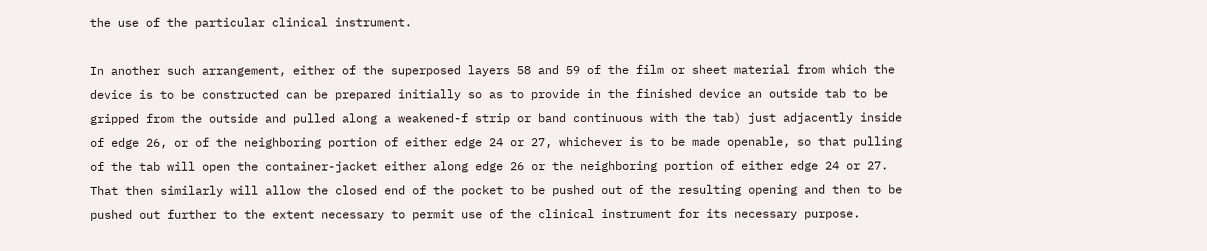the use of the particular clinical instrument.

In another such arrangement, either of the superposed layers 58 and 59 of the film or sheet material from which the device is to be constructed can be prepared initially so as to provide in the finished device an outside tab to be gripped from the outside and pulled along a weakened-f strip or band continuous with the tab) just adjacently inside of edge 26, or of the neighboring portion of either edge 24 or 27, whichever is to be made openable, so that pulling of the tab will open the container-jacket either along edge 26 or the neighboring portion of either edge 24 or 27. That then similarly will allow the closed end of the pocket to be pushed out of the resulting opening and then to be pushed out further to the extent necessary to permit use of the clinical instrument for its necessary purpose.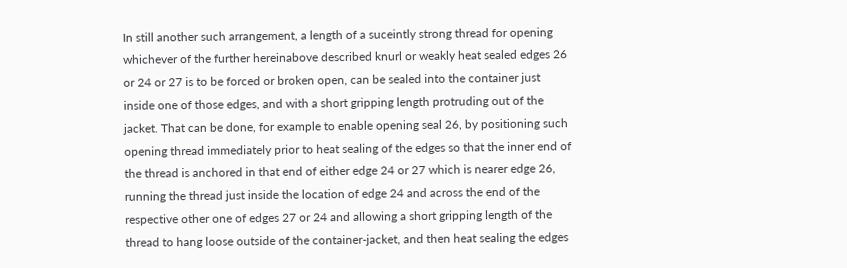In still another such arrangement, a length of a suceintly strong thread for opening whichever of the further hereinabove described knurl or weakly heat sealed edges 26 or 24 or 27 is to be forced or broken open, can be sealed into the container just inside one of those edges, and with a short gripping length protruding out of the jacket. That can be done, for example to enable opening seal 26, by positioning such opening thread immediately prior to heat sealing of the edges so that the inner end of the thread is anchored in that end of either edge 24 or 27 which is nearer edge 26, running the thread just inside the location of edge 24 and across the end of the respective other one of edges 27 or 24 and allowing a short gripping length of the thread to hang loose outside of the container-jacket, and then heat sealing the edges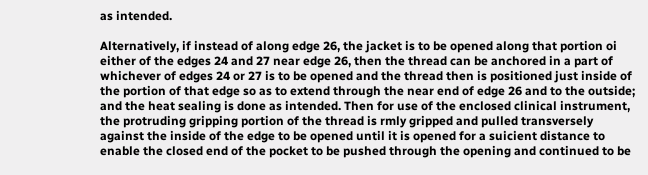as intended.

Alternatively, if instead of along edge 26, the jacket is to be opened along that portion oi either of the edges 24 and 27 near edge 26, then the thread can be anchored in a part of whichever of edges 24 or 27 is to be opened and the thread then is positioned just inside of the portion of that edge so as to extend through the near end of edge 26 and to the outside; and the heat sealing is done as intended. Then for use of the enclosed clinical instrument, the protruding gripping portion of the thread is rmly gripped and pulled transversely against the inside of the edge to be opened until it is opened for a suicient distance to enable the closed end of the pocket to be pushed through the opening and continued to be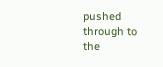pushed through to the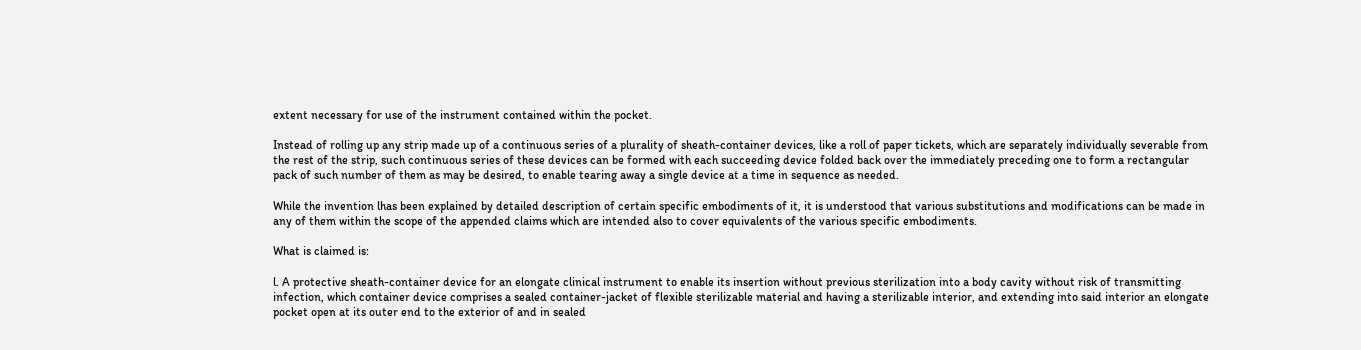extent necessary for use of the instrument contained within the pocket.

Instead of rolling up any strip made up of a continuous series of a plurality of sheath-container devices, like a roll of paper tickets, which are separately individually severable from the rest of the strip, such continuous series of these devices can be formed with each succeeding device folded back over the immediately preceding one to form a rectangular pack of such number of them as may be desired, to enable tearing away a single device at a time in sequence as needed.

While the invention lhas been explained by detailed description of certain specific embodiments of it, it is understood that various substitutions and modifications can be made in any of them within the scope of the appended claims which are intended also to cover equivalents of the various specific embodiments.

What is claimed is:

l. A protective sheath-container device for an elongate clinical instrument to enable its insertion without previous sterilization into a body cavity without risk of transmitting infection, which container device comprises a sealed container-jacket of flexible sterilizable material and having a sterilizable interior, and extending into said interior an elongate pocket open at its outer end to the exterior of and in sealed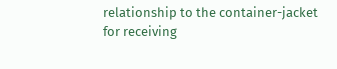relationship to the container-jacket for receiving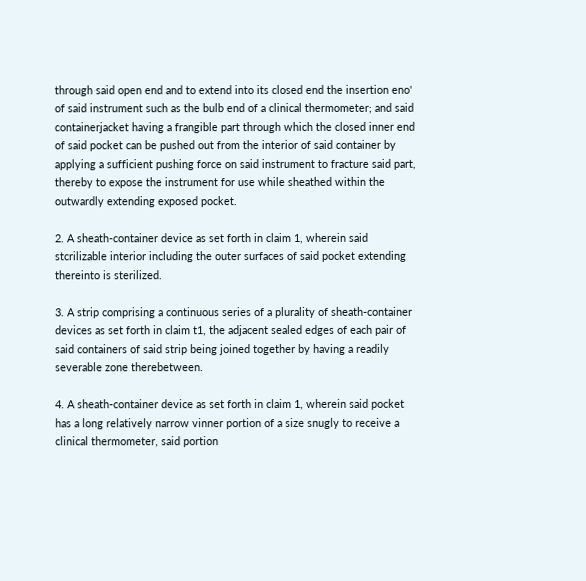through said open end and to extend into its closed end the insertion eno' of said instrument such as the bulb end of a clinical thermometer; and said containerjacket having a frangible part through which the closed inner end of said pocket can be pushed out from the interior of said container by applying a sufficient pushing force on said instrument to fracture said part, thereby to expose the instrument for use while sheathed within the outwardly extending exposed pocket.

2. A sheath-container device as set forth in claim 1, wherein said stcrilizable interior including the outer surfaces of said pocket extending thereinto is sterilized.

3. A strip comprising a continuous series of a plurality of sheath-container devices as set forth in claim t1, the adjacent sealed edges of each pair of said containers of said strip being joined together by having a readily severable zone therebetween.

4. A sheath-container device as set forth in claim 1, wherein said pocket has a long relatively narrow vinner portion of a size snugly to receive a clinical thermometer, said portion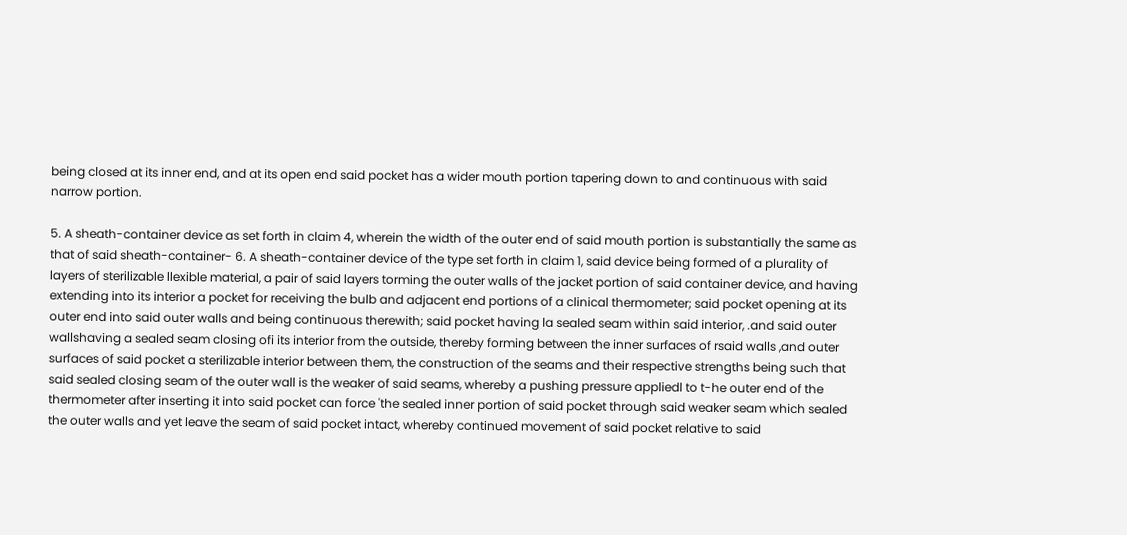being closed at its inner end, and at its open end said pocket has a wider mouth portion tapering down to and continuous with said narrow portion.

5. A sheath-container device as set forth in claim 4, wherein the width of the outer end of said mouth portion is substantially the same as that of said sheath-container- 6. A sheath-container device of the type set forth in claim 1, said device being formed of a plurality of layers of sterilizable llexible material, a pair of said layers torming the outer walls of the jacket portion of said container device, and having extending into its interior a pocket for receiving the bulb and adjacent end portions of a clinical thermometer; said pocket opening at its outer end into said outer walls and being continuous therewith; said pocket having la sealed seam within said interior, .and said outer wallshaving a sealed seam closing ofi its interior from the outside, thereby forming between the inner surfaces of rsaid walls ,and outer surfaces of said pocket a sterilizable interior between them, the construction of the seams and their respective strengths being such that said sealed closing seam of the outer wall is the weaker of said seams, whereby a pushing pressure appliedl to t-he outer end of the thermometer after inserting it into said pocket can force 'the sealed inner portion of said pocket through said weaker seam which sealed the outer walls and yet leave the seam of said pocket intact, whereby continued movement of said pocket relative to said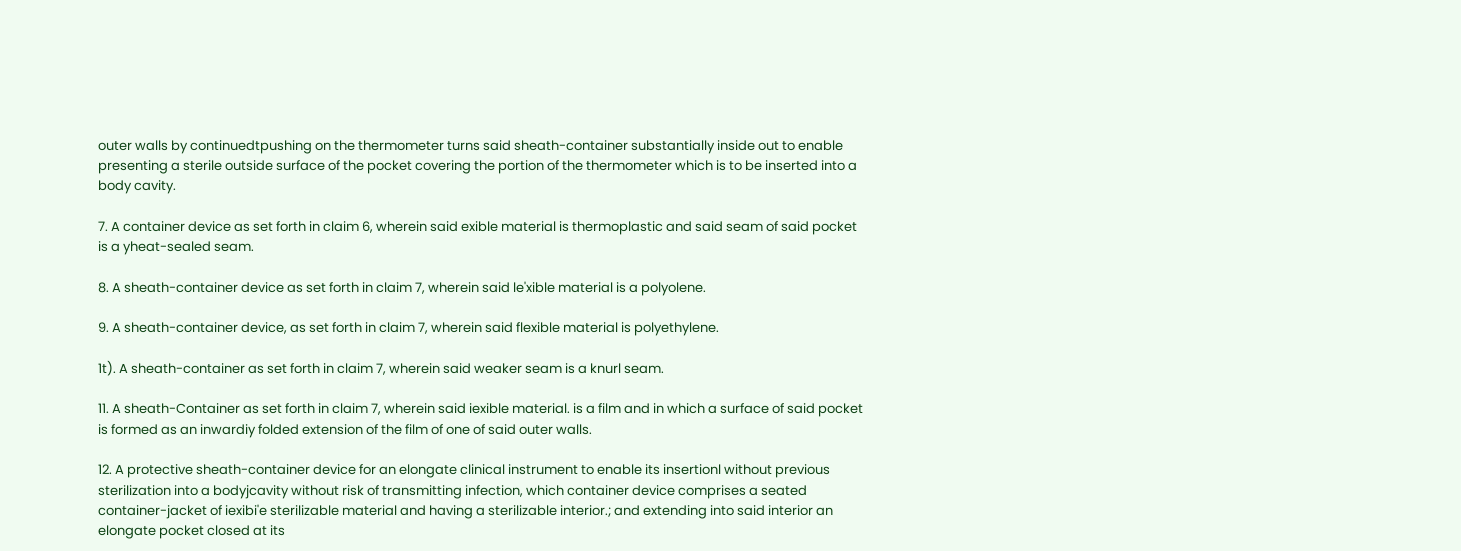outer walls by continuedtpushing on the thermometer turns said sheath-container substantially inside out to enable presenting a sterile outside surface of the pocket covering the portion of the thermometer which is to be inserted into a body cavity.

7. A container device as set forth in claim 6, wherein said exible material is thermoplastic and said seam of said pocket is a yheat-sealed seam.

8. A sheath-container device as set forth in claim 7, wherein said le'xible material is a polyolene.

9. A sheath-container device, as set forth in claim 7, wherein said flexible material is polyethylene.

1t). A sheath-container as set forth in claim 7, wherein said weaker seam is a knurl seam.

11. A sheath-Container as set forth in claim 7, wherein said iexible material. is a film and in which a surface of said pocket is formed as an inwardiy folded extension of the film of one of said outer walls.

12. A protective sheath-container device for an elongate clinical instrument to enable its insertionl without previous sterilization into a bodyjcavity without risk of transmitting infection, which container device comprises a seated container-jacket of iexibi'e sterilizable material and having a sterilizable interior.; and extending into said interior an elongate pocket closed at its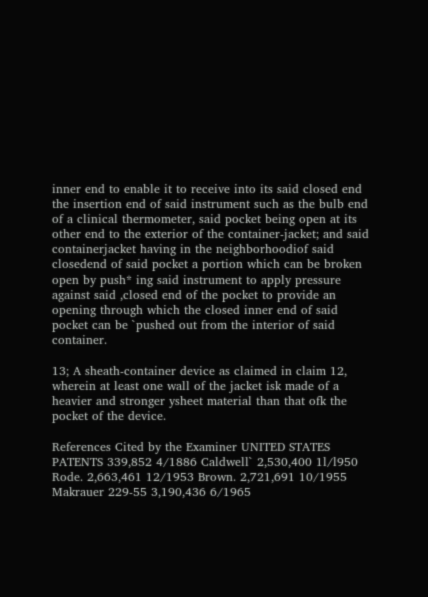inner end to enable it to receive into its said closed end the insertion end of said instrument such as the bulb end of a clinical thermometer, said pocket being open at its other end to the exterior of the container-jacket; and said containerjacket having in the neighborhoodiof said closedend of said pocket a portion which can be broken open by push* ing said instrument to apply pressure against said ,closed end of the pocket to provide an opening through which the closed inner end of said pocket can be `pushed out from the interior of said container.

13; A sheath-container device as claimed in claim 12, wherein at least one wall of the jacket isk made of a heavier and stronger ysheet material than that ofk the pocket of the device.

References Cited by the Examiner UNITED STATES PATENTS 339,852 4/1886 Caldwell` 2,530,400 1l/l950 Rode. 2,663,461 12/1953 Brown. 2,721,691 10/1955 Makrauer 229-55 3,190,436 6/1965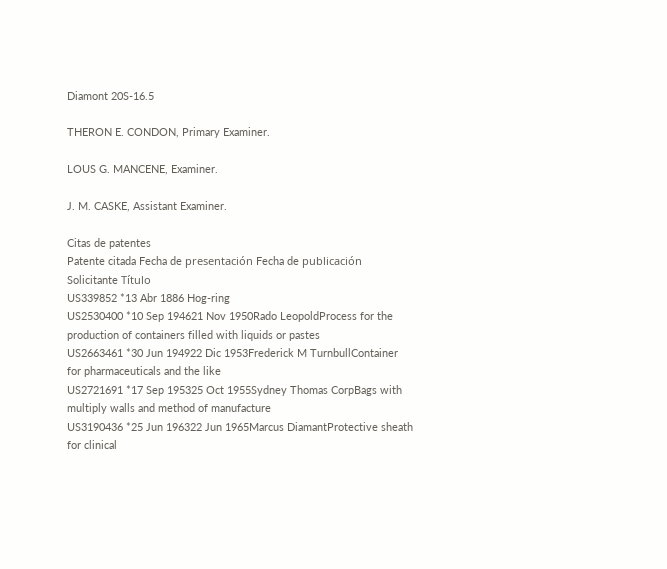Diamont 20S-16.5

THERON E. CONDON, Primary Examiner.

LOUS G. MANCENE, Examiner.

J. M. CASKE, Assistant Examiner.

Citas de patentes
Patente citada Fecha de presentación Fecha de publicación Solicitante Título
US339852 *13 Abr 1886 Hog-ring
US2530400 *10 Sep 194621 Nov 1950Rado LeopoldProcess for the production of containers filled with liquids or pastes
US2663461 *30 Jun 194922 Dic 1953Frederick M TurnbullContainer for pharmaceuticals and the like
US2721691 *17 Sep 195325 Oct 1955Sydney Thomas CorpBags with multiply walls and method of manufacture
US3190436 *25 Jun 196322 Jun 1965Marcus DiamantProtective sheath for clinical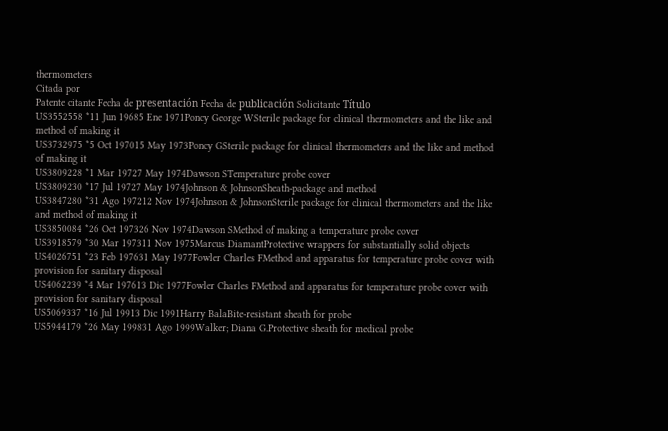thermometers
Citada por
Patente citante Fecha de presentación Fecha de publicación Solicitante Título
US3552558 *11 Jun 19685 Ene 1971Poncy George WSterile package for clinical thermometers and the like and method of making it
US3732975 *5 Oct 197015 May 1973Poncy GSterile package for clinical thermometers and the like and method of making it
US3809228 *1 Mar 19727 May 1974Dawson STemperature probe cover
US3809230 *17 Jul 19727 May 1974Johnson & JohnsonSheath-package and method
US3847280 *31 Ago 197212 Nov 1974Johnson & JohnsonSterile package for clinical thermometers and the like and method of making it
US3850084 *26 Oct 197326 Nov 1974Dawson SMethod of making a temperature probe cover
US3918579 *30 Mar 197311 Nov 1975Marcus DiamantProtective wrappers for substantially solid objects
US4026751 *23 Feb 197631 May 1977Fowler Charles FMethod and apparatus for temperature probe cover with provision for sanitary disposal
US4062239 *4 Mar 197613 Dic 1977Fowler Charles FMethod and apparatus for temperature probe cover with provision for sanitary disposal
US5069337 *16 Jul 19913 Dic 1991Harry BalaBite-resistant sheath for probe
US5944179 *26 May 199831 Ago 1999Walker; Diana G.Protective sheath for medical probe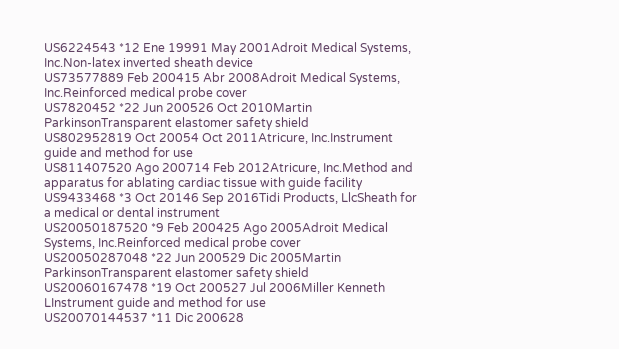US6224543 *12 Ene 19991 May 2001Adroit Medical Systems, Inc.Non-latex inverted sheath device
US73577889 Feb 200415 Abr 2008Adroit Medical Systems, Inc.Reinforced medical probe cover
US7820452 *22 Jun 200526 Oct 2010Martin ParkinsonTransparent elastomer safety shield
US802952819 Oct 20054 Oct 2011Atricure, Inc.Instrument guide and method for use
US811407520 Ago 200714 Feb 2012Atricure, Inc.Method and apparatus for ablating cardiac tissue with guide facility
US9433468 *3 Oct 20146 Sep 2016Tidi Products, LlcSheath for a medical or dental instrument
US20050187520 *9 Feb 200425 Ago 2005Adroit Medical Systems, Inc.Reinforced medical probe cover
US20050287048 *22 Jun 200529 Dic 2005Martin ParkinsonTransparent elastomer safety shield
US20060167478 *19 Oct 200527 Jul 2006Miller Kenneth LInstrument guide and method for use
US20070144537 *11 Dic 200628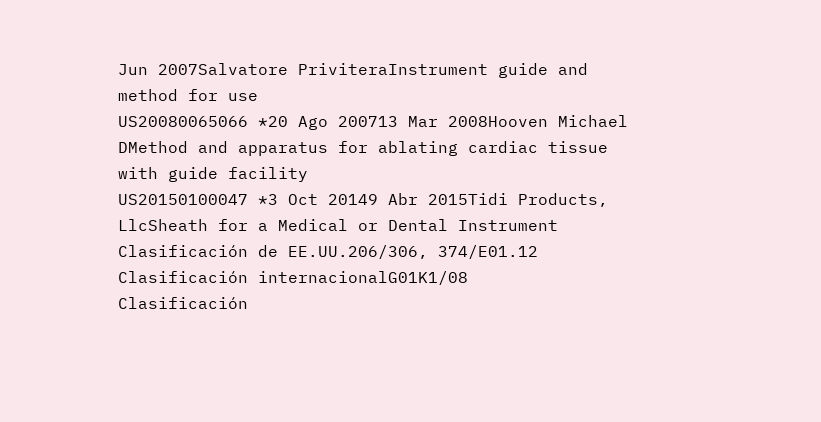Jun 2007Salvatore PriviteraInstrument guide and method for use
US20080065066 *20 Ago 200713 Mar 2008Hooven Michael DMethod and apparatus for ablating cardiac tissue with guide facility
US20150100047 *3 Oct 20149 Abr 2015Tidi Products, LlcSheath for a Medical or Dental Instrument
Clasificación de EE.UU.206/306, 374/E01.12
Clasificación internacionalG01K1/08
Clasificación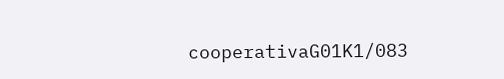cooperativaG01K1/083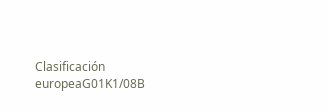Clasificación europeaG01K1/08B